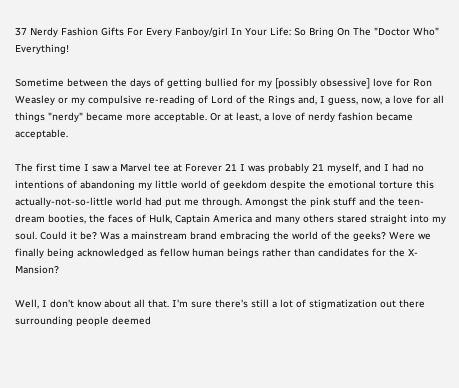37 Nerdy Fashion Gifts For Every Fanboy/girl In Your Life: So Bring On The "Doctor Who" Everything!

Sometime between the days of getting bullied for my [possibly obsessive] love for Ron Weasley or my compulsive re-reading of Lord of the Rings and, I guess, now, a love for all things "nerdy" became more acceptable. Or at least, a love of nerdy fashion became acceptable.

The first time I saw a Marvel tee at Forever 21 I was probably 21 myself, and I had no intentions of abandoning my little world of geekdom despite the emotional torture this actually-not-so-little world had put me through. Amongst the pink stuff and the teen-dream booties, the faces of Hulk, Captain America and many others stared straight into my soul. Could it be? Was a mainstream brand embracing the world of the geeks? Were we finally being acknowledged as fellow human beings rather than candidates for the X-Mansion?

Well, I don't know about all that. I'm sure there's still a lot of stigmatization out there surrounding people deemed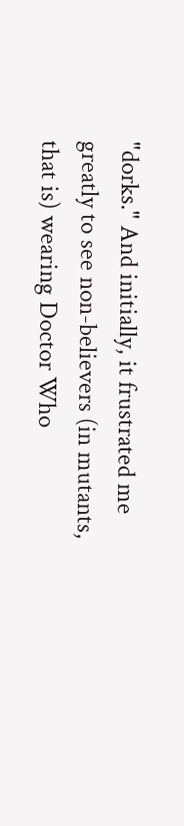"dorks." And initially, it frustrated me greatly to see non-believers (in mutants, that is) wearing Doctor Who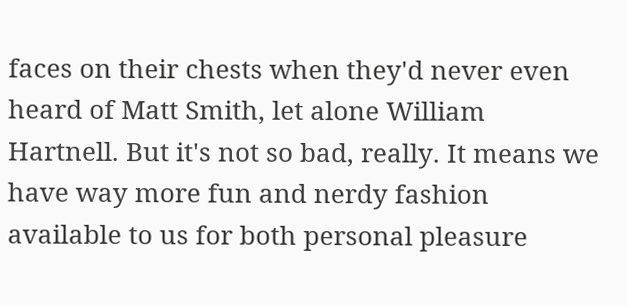faces on their chests when they'd never even heard of Matt Smith, let alone William Hartnell. But it's not so bad, really. It means we have way more fun and nerdy fashion available to us for both personal pleasure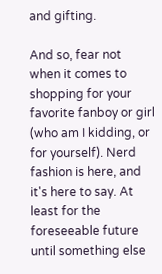and gifting.

And so, fear not when it comes to shopping for your favorite fanboy or girl (who am I kidding, or for yourself). Nerd fashion is here, and it's here to say. At least for the foreseeable future until something else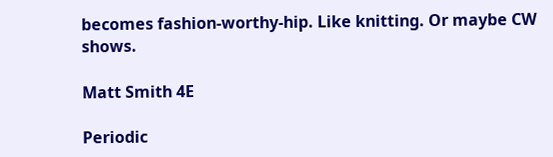becomes fashion-worthy-hip. Like knitting. Or maybe CW shows.

Matt Smith 4E

Periodic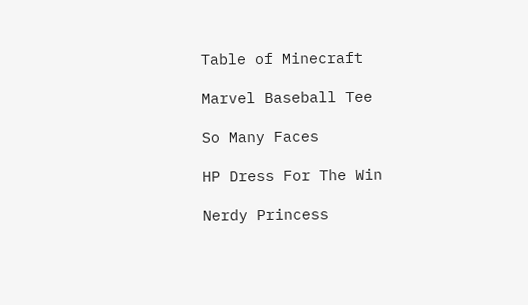Table of Minecraft

Marvel Baseball Tee

So Many Faces

HP Dress For The Win

Nerdy Princess